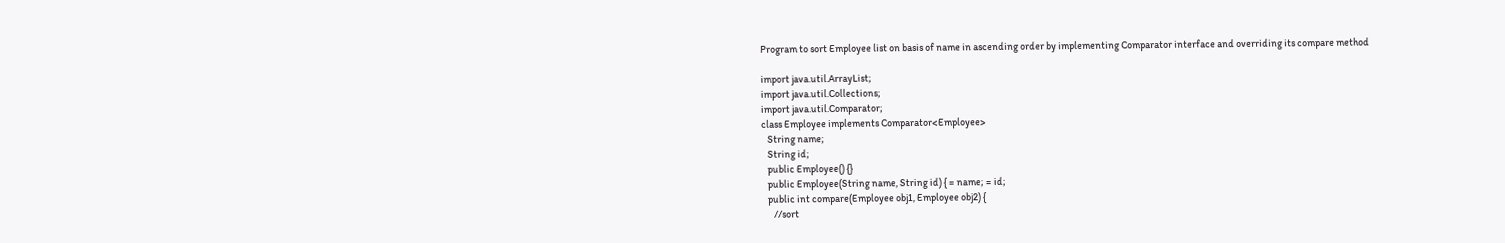Program to sort Employee list on basis of name in ascending order by implementing Comparator interface and overriding its compare method

import java.util.ArrayList;
import java.util.Collections;
import java.util.Comparator;
class Employee implements Comparator<Employee>
   String name;
   String id;
   public Employee() {}
   public Employee(String name, String id) { = name; = id;
   public int compare(Employee obj1, Employee obj2) {
      //sort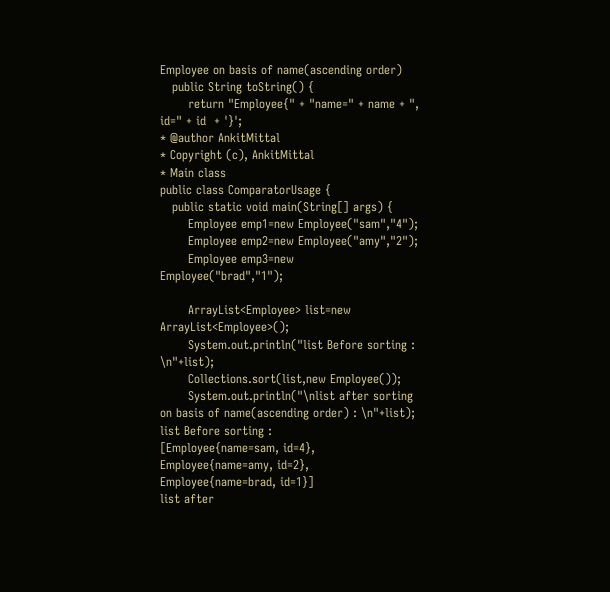Employee on basis of name(ascending order)
   public String toString() {
       return "Employee{" + "name=" + name + ", id=" + id  + '}';
* @author AnkitMittal
* Copyright (c), AnkitMittal
* Main class
public class ComparatorUsage {
   public static void main(String[] args) {
       Employee emp1=new Employee("sam","4");
       Employee emp2=new Employee("amy","2");
       Employee emp3=new Employee("brad","1");

       ArrayList<Employee> list=new ArrayList<Employee>();
       System.out.println("list Before sorting : \n"+list);
       Collections.sort(list,new Employee());
       System.out.println("\nlist after sorting on basis of name(ascending order) : \n"+list);
list Before sorting :
[Employee{name=sam, id=4}, Employee{name=amy, id=2}, Employee{name=brad, id=1}]
list after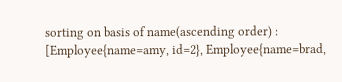sorting on basis of name(ascending order) :
[Employee{name=amy, id=2}, Employee{name=brad,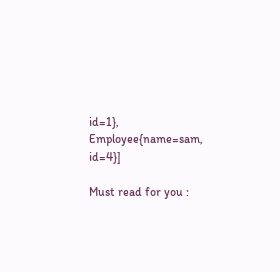id=1}, Employee{name=sam, id=4}]

Must read for you :